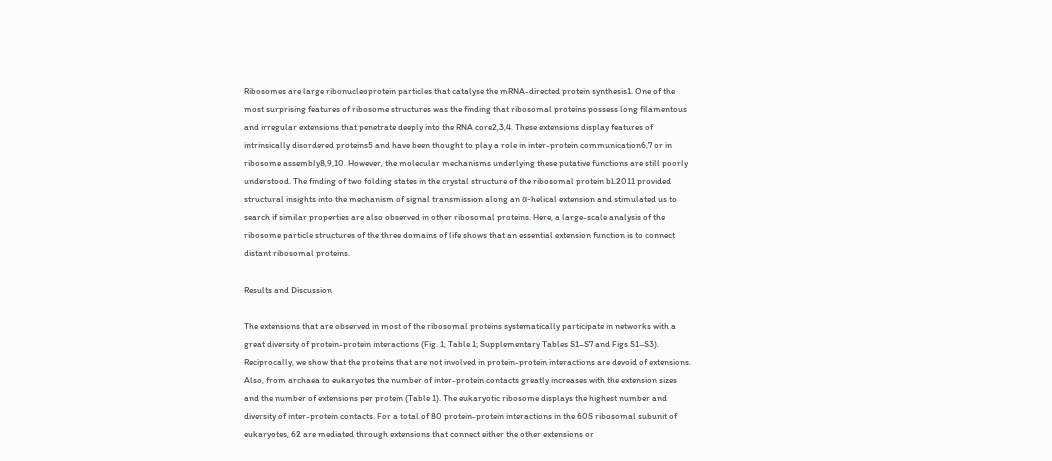Ribosomes are large ribonucleoprotein particles that catalyse the mRNA-directed protein synthesis1. One of the most surprising features of ribosome structures was the finding that ribosomal proteins possess long filamentous and irregular extensions that penetrate deeply into the RNA core2,3,4. These extensions display features of intrinsically disordered proteins5 and have been thought to play a role in inter-protein communication6,7 or in ribosome assembly8,9,10. However, the molecular mechanisms underlying these putative functions are still poorly understood. The finding of two folding states in the crystal structure of the ribosomal protein bL2011 provided structural insights into the mechanism of signal transmission along an α-helical extension and stimulated us to search if similar properties are also observed in other ribosomal proteins. Here, a large-scale analysis of the ribosome particle structures of the three domains of life shows that an essential extension function is to connect distant ribosomal proteins.

Results and Discussion

The extensions that are observed in most of the ribosomal proteins systematically participate in networks with a great diversity of protein-protein interactions (Fig. 1, Table 1; Supplementary Tables S1–S7 and Figs S1–S3). Reciprocally, we show that the proteins that are not involved in protein-protein interactions are devoid of extensions. Also, from archaea to eukaryotes the number of inter-protein contacts greatly increases with the extension sizes and the number of extensions per protein (Table 1). The eukaryotic ribosome displays the highest number and diversity of inter-protein contacts. For a total of 80 protein-protein interactions in the 60S ribosomal subunit of eukaryotes, 62 are mediated through extensions that connect either the other extensions or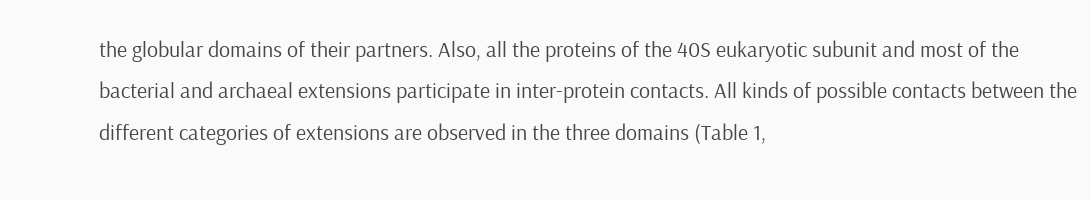the globular domains of their partners. Also, all the proteins of the 40S eukaryotic subunit and most of the bacterial and archaeal extensions participate in inter-protein contacts. All kinds of possible contacts between the different categories of extensions are observed in the three domains (Table 1,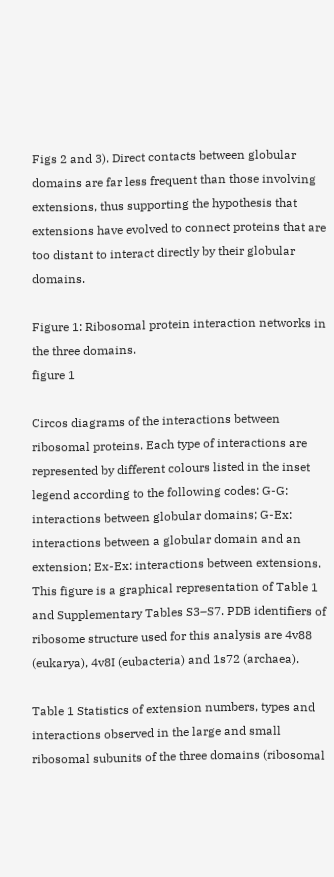Figs 2 and 3). Direct contacts between globular domains are far less frequent than those involving extensions, thus supporting the hypothesis that extensions have evolved to connect proteins that are too distant to interact directly by their globular domains.

Figure 1: Ribosomal protein interaction networks in the three domains.
figure 1

Circos diagrams of the interactions between ribosomal proteins. Each type of interactions are represented by different colours listed in the inset legend according to the following codes: G-G: interactions between globular domains; G-Ex: interactions between a globular domain and an extension; Ex-Ex: interactions between extensions. This figure is a graphical representation of Table 1 and Supplementary Tables S3–S7. PDB identifiers of ribosome structure used for this analysis are 4v88 (eukarya), 4v8I (eubacteria) and 1s72 (archaea).

Table 1 Statistics of extension numbers, types and interactions observed in the large and small ribosomal subunits of the three domains (ribosomal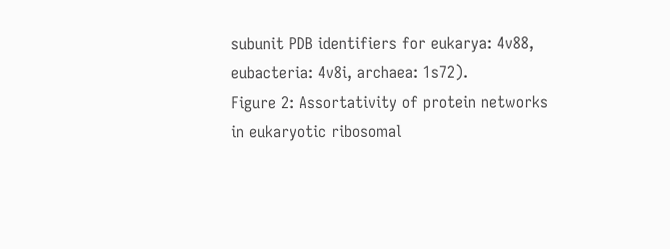subunit PDB identifiers for eukarya: 4v88, eubacteria: 4v8i, archaea: 1s72).
Figure 2: Assortativity of protein networks in eukaryotic ribosomal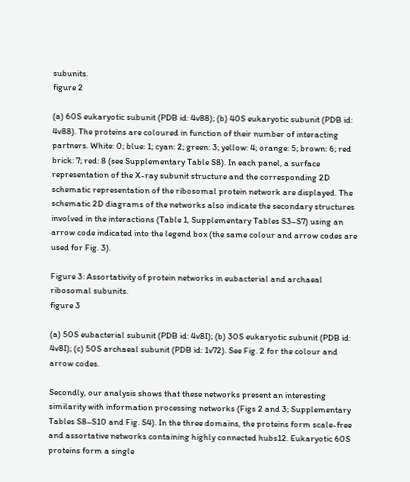subunits.
figure 2

(a) 60S eukaryotic subunit (PDB id: 4v88); (b) 40S eukaryotic subunit (PDB id: 4v88). The proteins are coloured in function of their number of interacting partners. White: 0; blue: 1; cyan: 2; green: 3; yellow: 4; orange: 5; brown: 6; red brick: 7; red: 8 (see Supplementary Table S8). In each panel, a surface representation of the X-ray subunit structure and the corresponding 2D schematic representation of the ribosomal protein network are displayed. The schematic 2D diagrams of the networks also indicate the secondary structures involved in the interactions (Table 1, Supplementary Tables S3–S7) using an arrow code indicated into the legend box (the same colour and arrow codes are used for Fig. 3).

Figure 3: Assortativity of protein networks in eubacterial and archaeal ribosomal subunits.
figure 3

(a) 50S eubacterial subunit (PDB id: 4v8I); (b) 30S eukaryotic subunit (PDB id: 4v8I); (c) 50S archaeal subunit (PDB id: 1v72). See Fig. 2 for the colour and arrow codes.

Secondly, our analysis shows that these networks present an interesting similarity with information processing networks (Figs 2 and 3; Supplementary Tables S8–S10 and Fig. S4). In the three domains, the proteins form scale-free and assortative networks containing highly connected hubs12. Eukaryotic 60S proteins form a single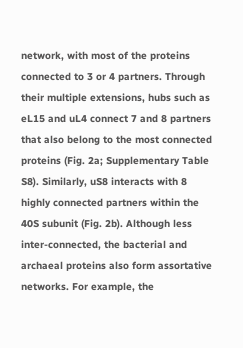network, with most of the proteins connected to 3 or 4 partners. Through their multiple extensions, hubs such as eL15 and uL4 connect 7 and 8 partners that also belong to the most connected proteins (Fig. 2a; Supplementary Table S8). Similarly, uS8 interacts with 8 highly connected partners within the 40S subunit (Fig. 2b). Although less inter-connected, the bacterial and archaeal proteins also form assortative networks. For example, the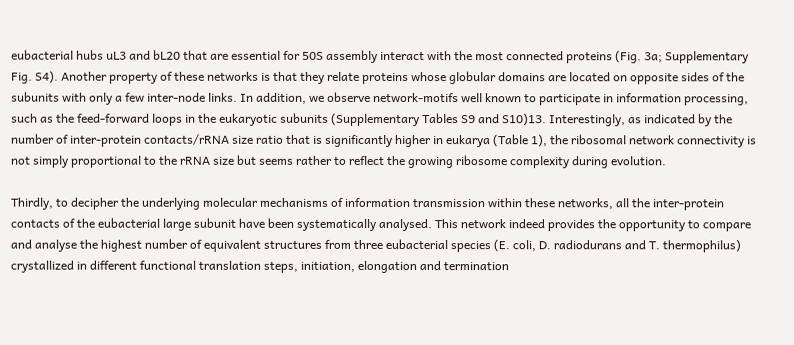eubacterial hubs uL3 and bL20 that are essential for 50S assembly interact with the most connected proteins (Fig. 3a; Supplementary Fig. S4). Another property of these networks is that they relate proteins whose globular domains are located on opposite sides of the subunits with only a few inter-node links. In addition, we observe network-motifs well known to participate in information processing, such as the feed-forward loops in the eukaryotic subunits (Supplementary Tables S9 and S10)13. Interestingly, as indicated by the number of inter-protein contacts/rRNA size ratio that is significantly higher in eukarya (Table 1), the ribosomal network connectivity is not simply proportional to the rRNA size but seems rather to reflect the growing ribosome complexity during evolution.

Thirdly, to decipher the underlying molecular mechanisms of information transmission within these networks, all the inter-protein contacts of the eubacterial large subunit have been systematically analysed. This network indeed provides the opportunity to compare and analyse the highest number of equivalent structures from three eubacterial species (E. coli, D. radiodurans and T. thermophilus) crystallized in different functional translation steps, initiation, elongation and termination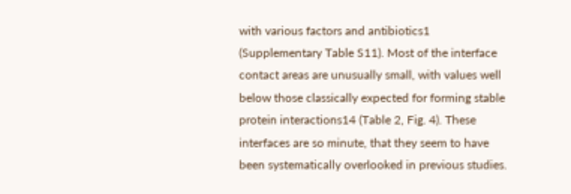with various factors and antibiotics1 (Supplementary Table S11). Most of the interface contact areas are unusually small, with values well below those classically expected for forming stable protein interactions14 (Table 2, Fig. 4). These interfaces are so minute, that they seem to have been systematically overlooked in previous studies.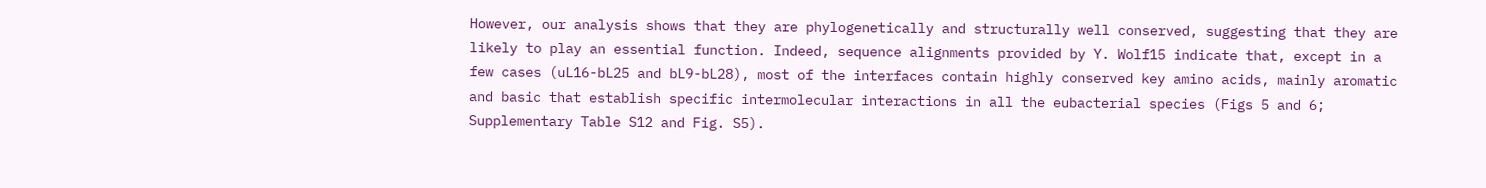However, our analysis shows that they are phylogenetically and structurally well conserved, suggesting that they are likely to play an essential function. Indeed, sequence alignments provided by Y. Wolf15 indicate that, except in a few cases (uL16-bL25 and bL9-bL28), most of the interfaces contain highly conserved key amino acids, mainly aromatic and basic that establish specific intermolecular interactions in all the eubacterial species (Figs 5 and 6; Supplementary Table S12 and Fig. S5).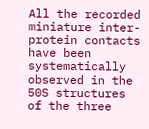All the recorded miniature inter-protein contacts have been systematically observed in the 50S structures of the three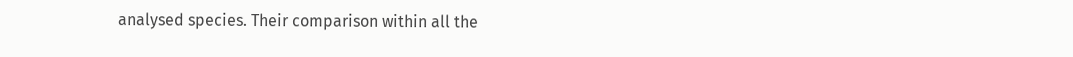analysed species. Their comparison within all the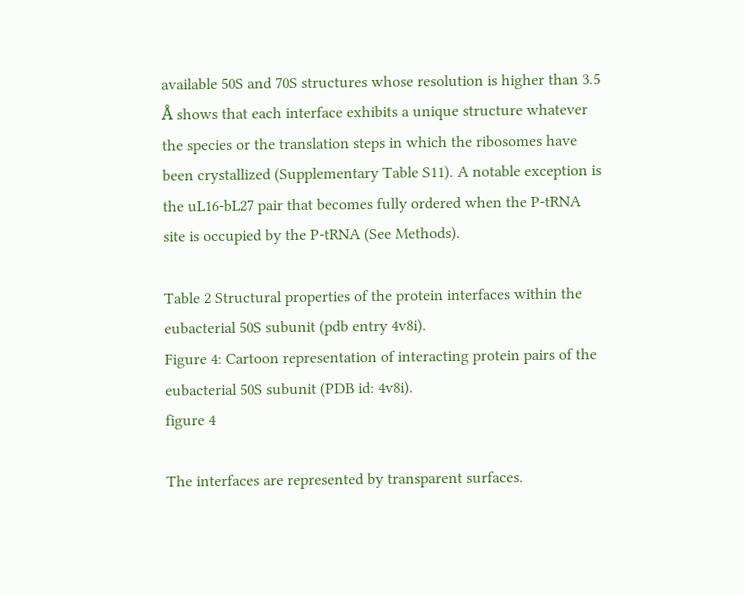available 50S and 70S structures whose resolution is higher than 3.5 Å shows that each interface exhibits a unique structure whatever the species or the translation steps in which the ribosomes have been crystallized (Supplementary Table S11). A notable exception is the uL16-bL27 pair that becomes fully ordered when the P-tRNA site is occupied by the P-tRNA (See Methods).

Table 2 Structural properties of the protein interfaces within the eubacterial 50S subunit (pdb entry 4v8i).
Figure 4: Cartoon representation of interacting protein pairs of the eubacterial 50S subunit (PDB id: 4v8i).
figure 4

The interfaces are represented by transparent surfaces.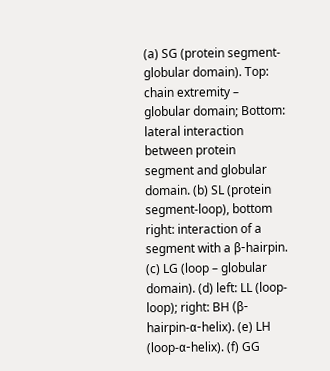(a) SG (protein segment-globular domain). Top: chain extremity – globular domain; Bottom: lateral interaction between protein segment and globular domain. (b) SL (protein segment-loop), bottom right: interaction of a segment with a β-hairpin. (c) LG (loop – globular domain). (d) left: LL (loop-loop); right: BH (β-hairpin-α-helix). (e) LH (loop-α-helix). (f) GG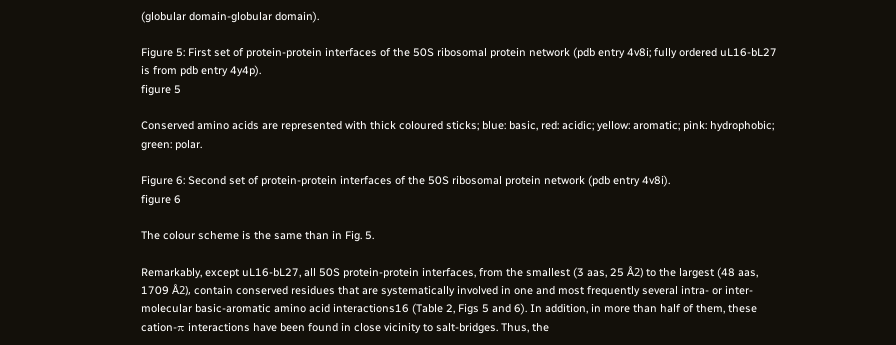(globular domain-globular domain).

Figure 5: First set of protein-protein interfaces of the 50S ribosomal protein network (pdb entry 4v8i; fully ordered uL16-bL27 is from pdb entry 4y4p).
figure 5

Conserved amino acids are represented with thick coloured sticks; blue: basic, red: acidic; yellow: aromatic; pink: hydrophobic; green: polar.

Figure 6: Second set of protein-protein interfaces of the 50S ribosomal protein network (pdb entry 4v8i).
figure 6

The colour scheme is the same than in Fig. 5.

Remarkably, except uL16-bL27, all 50S protein-protein interfaces, from the smallest (3 aas, 25 Å2) to the largest (48 aas, 1709 Å2), contain conserved residues that are systematically involved in one and most frequently several intra- or inter-molecular basic-aromatic amino acid interactions16 (Table 2, Figs 5 and 6). In addition, in more than half of them, these cation-π interactions have been found in close vicinity to salt-bridges. Thus, the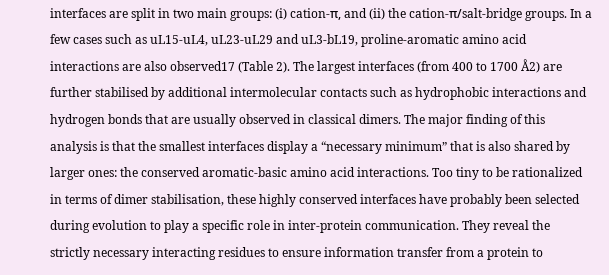interfaces are split in two main groups: (i) cation-π, and (ii) the cation-π/salt-bridge groups. In a few cases such as uL15-uL4, uL23-uL29 and uL3-bL19, proline-aromatic amino acid interactions are also observed17 (Table 2). The largest interfaces (from 400 to 1700 Å2) are further stabilised by additional intermolecular contacts such as hydrophobic interactions and hydrogen bonds that are usually observed in classical dimers. The major finding of this analysis is that the smallest interfaces display a “necessary minimum” that is also shared by larger ones: the conserved aromatic-basic amino acid interactions. Too tiny to be rationalized in terms of dimer stabilisation, these highly conserved interfaces have probably been selected during evolution to play a specific role in inter-protein communication. They reveal the strictly necessary interacting residues to ensure information transfer from a protein to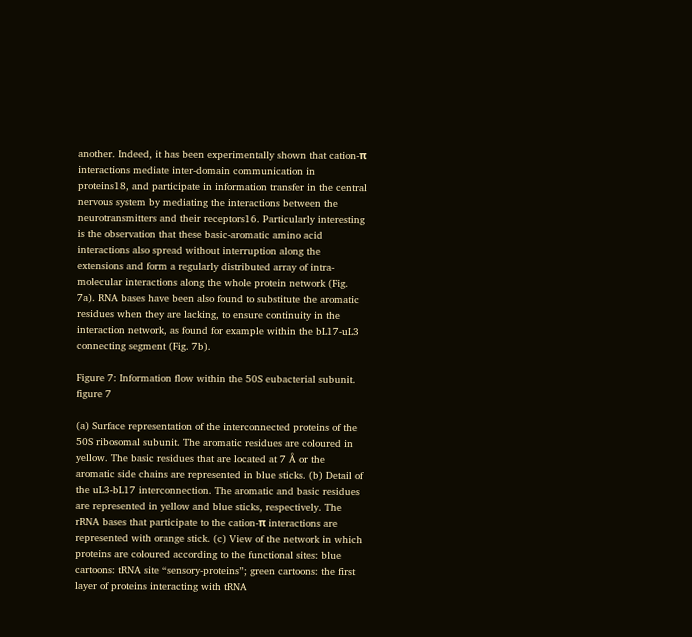another. Indeed, it has been experimentally shown that cation-π interactions mediate inter-domain communication in proteins18, and participate in information transfer in the central nervous system by mediating the interactions between the neurotransmitters and their receptors16. Particularly interesting is the observation that these basic-aromatic amino acid interactions also spread without interruption along the extensions and form a regularly distributed array of intra-molecular interactions along the whole protein network (Fig. 7a). RNA bases have been also found to substitute the aromatic residues when they are lacking, to ensure continuity in the interaction network, as found for example within the bL17-uL3 connecting segment (Fig. 7b).

Figure 7: Information flow within the 50S eubacterial subunit.
figure 7

(a) Surface representation of the interconnected proteins of the 50S ribosomal subunit. The aromatic residues are coloured in yellow. The basic residues that are located at 7 Å or the aromatic side chains are represented in blue sticks. (b) Detail of the uL3-bL17 interconnection. The aromatic and basic residues are represented in yellow and blue sticks, respectively. The rRNA bases that participate to the cation-π interactions are represented with orange stick. (c) View of the network in which proteins are coloured according to the functional sites: blue cartoons: tRNA site “sensory-proteins”; green cartoons: the first layer of proteins interacting with tRNA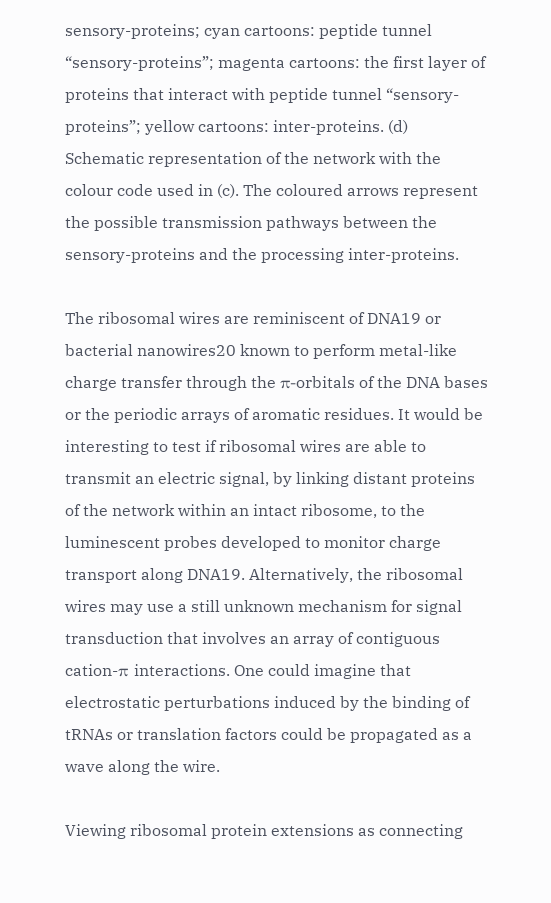sensory-proteins; cyan cartoons: peptide tunnel “sensory-proteins”; magenta cartoons: the first layer of proteins that interact with peptide tunnel “sensory-proteins”; yellow cartoons: inter-proteins. (d) Schematic representation of the network with the colour code used in (c). The coloured arrows represent the possible transmission pathways between the sensory-proteins and the processing inter-proteins.

The ribosomal wires are reminiscent of DNA19 or bacterial nanowires20 known to perform metal-like charge transfer through the π-orbitals of the DNA bases or the periodic arrays of aromatic residues. It would be interesting to test if ribosomal wires are able to transmit an electric signal, by linking distant proteins of the network within an intact ribosome, to the luminescent probes developed to monitor charge transport along DNA19. Alternatively, the ribosomal wires may use a still unknown mechanism for signal transduction that involves an array of contiguous cation-π interactions. One could imagine that electrostatic perturbations induced by the binding of tRNAs or translation factors could be propagated as a wave along the wire.

Viewing ribosomal protein extensions as connecting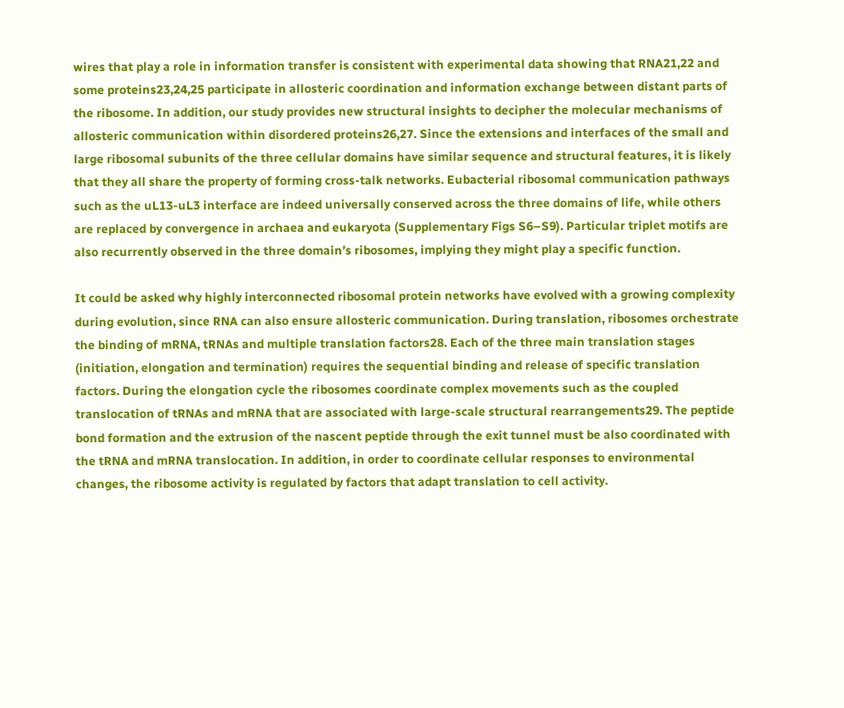wires that play a role in information transfer is consistent with experimental data showing that RNA21,22 and some proteins23,24,25 participate in allosteric coordination and information exchange between distant parts of the ribosome. In addition, our study provides new structural insights to decipher the molecular mechanisms of allosteric communication within disordered proteins26,27. Since the extensions and interfaces of the small and large ribosomal subunits of the three cellular domains have similar sequence and structural features, it is likely that they all share the property of forming cross-talk networks. Eubacterial ribosomal communication pathways such as the uL13-uL3 interface are indeed universally conserved across the three domains of life, while others are replaced by convergence in archaea and eukaryota (Supplementary Figs S6–S9). Particular triplet motifs are also recurrently observed in the three domain’s ribosomes, implying they might play a specific function.

It could be asked why highly interconnected ribosomal protein networks have evolved with a growing complexity during evolution, since RNA can also ensure allosteric communication. During translation, ribosomes orchestrate the binding of mRNA, tRNAs and multiple translation factors28. Each of the three main translation stages (initiation, elongation and termination) requires the sequential binding and release of specific translation factors. During the elongation cycle the ribosomes coordinate complex movements such as the coupled translocation of tRNAs and mRNA that are associated with large-scale structural rearrangements29. The peptide bond formation and the extrusion of the nascent peptide through the exit tunnel must be also coordinated with the tRNA and mRNA translocation. In addition, in order to coordinate cellular responses to environmental changes, the ribosome activity is regulated by factors that adapt translation to cell activity.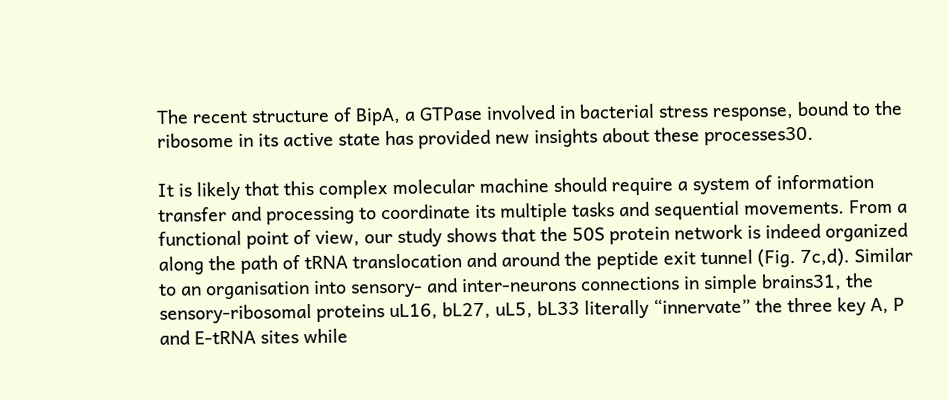The recent structure of BipA, a GTPase involved in bacterial stress response, bound to the ribosome in its active state has provided new insights about these processes30.

It is likely that this complex molecular machine should require a system of information transfer and processing to coordinate its multiple tasks and sequential movements. From a functional point of view, our study shows that the 50S protein network is indeed organized along the path of tRNA translocation and around the peptide exit tunnel (Fig. 7c,d). Similar to an organisation into sensory- and inter-neurons connections in simple brains31, the sensory-ribosomal proteins uL16, bL27, uL5, bL33 literally “innervate” the three key A, P and E-tRNA sites while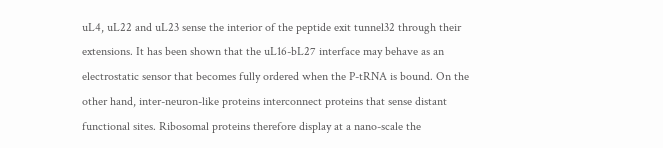uL4, uL22 and uL23 sense the interior of the peptide exit tunnel32 through their extensions. It has been shown that the uL16-bL27 interface may behave as an electrostatic sensor that becomes fully ordered when the P-tRNA is bound. On the other hand, inter-neuron-like proteins interconnect proteins that sense distant functional sites. Ribosomal proteins therefore display at a nano-scale the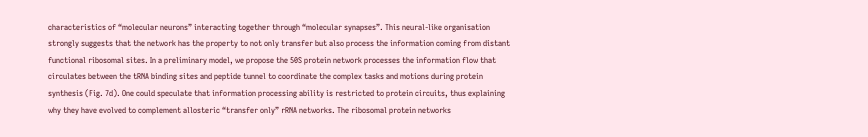characteristics of “molecular neurons” interacting together through “molecular synapses”. This neural-like organisation strongly suggests that the network has the property to not only transfer but also process the information coming from distant functional ribosomal sites. In a preliminary model, we propose the 50S protein network processes the information flow that circulates between the tRNA binding sites and peptide tunnel to coordinate the complex tasks and motions during protein synthesis (Fig. 7d). One could speculate that information processing ability is restricted to protein circuits, thus explaining why they have evolved to complement allosteric “transfer only” rRNA networks. The ribosomal protein networks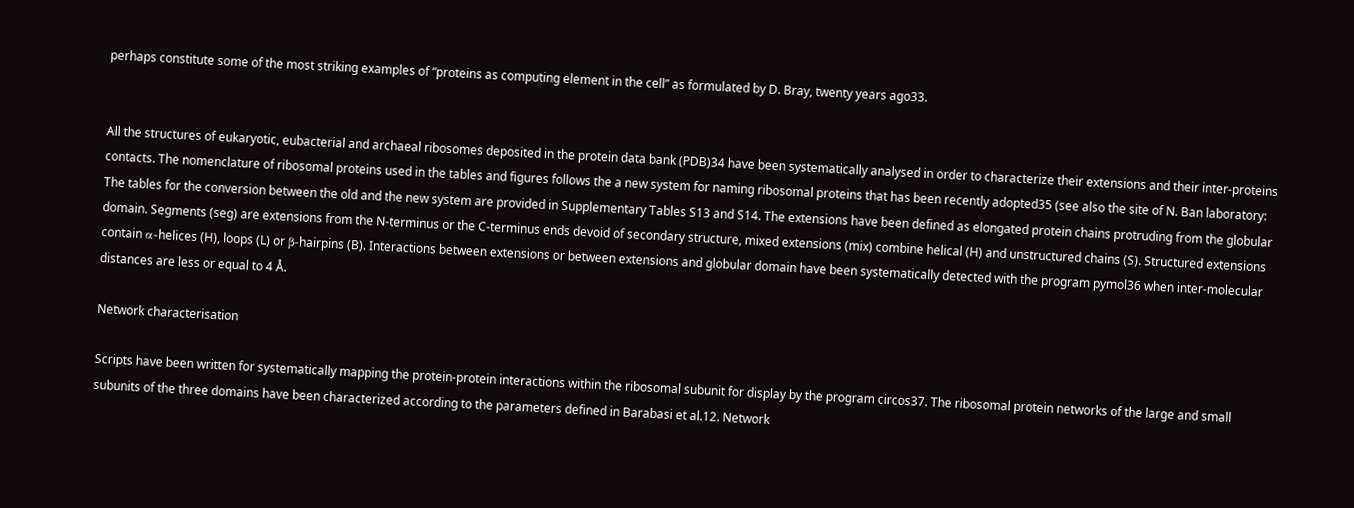perhaps constitute some of the most striking examples of “proteins as computing element in the cell” as formulated by D. Bray, twenty years ago33.


All the structures of eukaryotic, eubacterial and archaeal ribosomes deposited in the protein data bank (PDB)34 have been systematically analysed in order to characterize their extensions and their inter-proteins contacts. The nomenclature of ribosomal proteins used in the tables and figures follows the a new system for naming ribosomal proteins that has been recently adopted35 (see also the site of N. Ban laboratory: The tables for the conversion between the old and the new system are provided in Supplementary Tables S13 and S14. The extensions have been defined as elongated protein chains protruding from the globular domain. Segments (seg) are extensions from the N-terminus or the C-terminus ends devoid of secondary structure, mixed extensions (mix) combine helical (H) and unstructured chains (S). Structured extensions contain α-helices (H), loops (L) or β-hairpins (B). Interactions between extensions or between extensions and globular domain have been systematically detected with the program pymol36 when inter-molecular distances are less or equal to 4 Å.

Network characterisation

Scripts have been written for systematically mapping the protein-protein interactions within the ribosomal subunit for display by the program circos37. The ribosomal protein networks of the large and small subunits of the three domains have been characterized according to the parameters defined in Barabasi et al.12. Network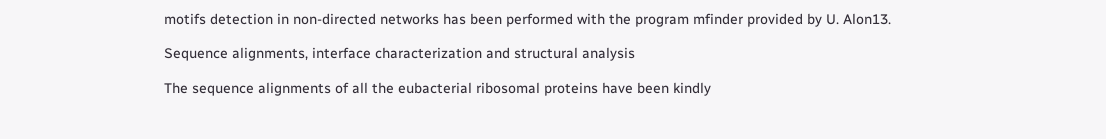motifs detection in non-directed networks has been performed with the program mfinder provided by U. Alon13.

Sequence alignments, interface characterization and structural analysis

The sequence alignments of all the eubacterial ribosomal proteins have been kindly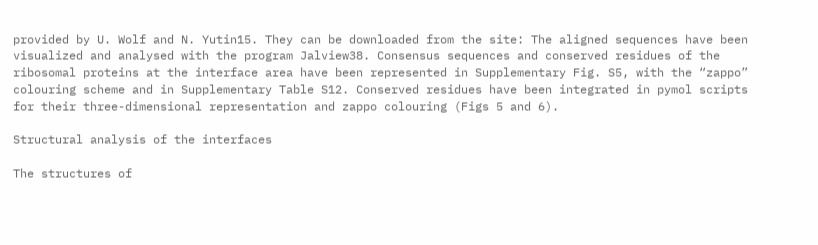provided by U. Wolf and N. Yutin15. They can be downloaded from the site: The aligned sequences have been visualized and analysed with the program Jalview38. Consensus sequences and conserved residues of the ribosomal proteins at the interface area have been represented in Supplementary Fig. S5, with the “zappo” colouring scheme and in Supplementary Table S12. Conserved residues have been integrated in pymol scripts for their three-dimensional representation and zappo colouring (Figs 5 and 6).

Structural analysis of the interfaces

The structures of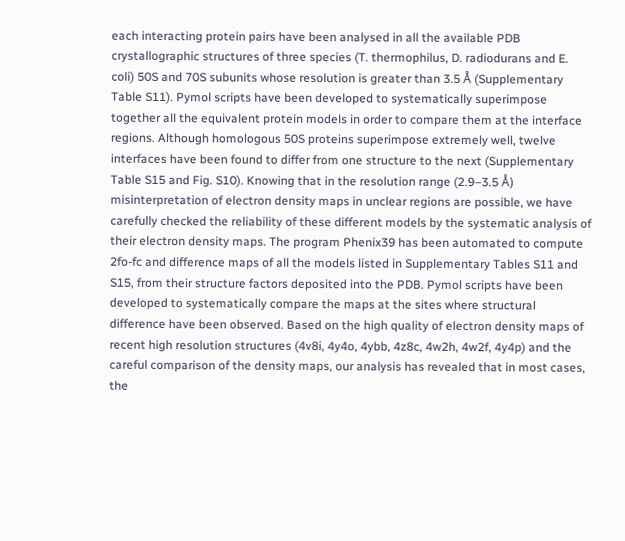each interacting protein pairs have been analysed in all the available PDB crystallographic structures of three species (T. thermophilus, D. radiodurans and E. coli) 50S and 70S subunits whose resolution is greater than 3.5 Å (Supplementary Table S11). Pymol scripts have been developed to systematically superimpose together all the equivalent protein models in order to compare them at the interface regions. Although homologous 50S proteins superimpose extremely well, twelve interfaces have been found to differ from one structure to the next (Supplementary Table S15 and Fig. S10). Knowing that in the resolution range (2.9–3.5 Å) misinterpretation of electron density maps in unclear regions are possible, we have carefully checked the reliability of these different models by the systematic analysis of their electron density maps. The program Phenix39 has been automated to compute 2fo-fc and difference maps of all the models listed in Supplementary Tables S11 and S15, from their structure factors deposited into the PDB. Pymol scripts have been developed to systematically compare the maps at the sites where structural difference have been observed. Based on the high quality of electron density maps of recent high resolution structures (4v8i, 4y4o, 4ybb, 4z8c, 4w2h, 4w2f, 4y4p) and the careful comparison of the density maps, our analysis has revealed that in most cases, the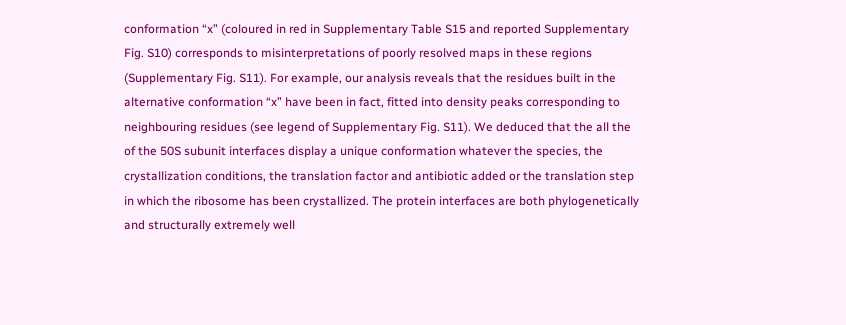conformation “x” (coloured in red in Supplementary Table S15 and reported Supplementary Fig. S10) corresponds to misinterpretations of poorly resolved maps in these regions (Supplementary Fig. S11). For example, our analysis reveals that the residues built in the alternative conformation “x” have been in fact, fitted into density peaks corresponding to neighbouring residues (see legend of Supplementary Fig. S11). We deduced that the all the of the 50S subunit interfaces display a unique conformation whatever the species, the crystallization conditions, the translation factor and antibiotic added or the translation step in which the ribosome has been crystallized. The protein interfaces are both phylogenetically and structurally extremely well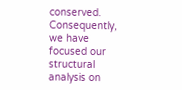conserved. Consequently, we have focused our structural analysis on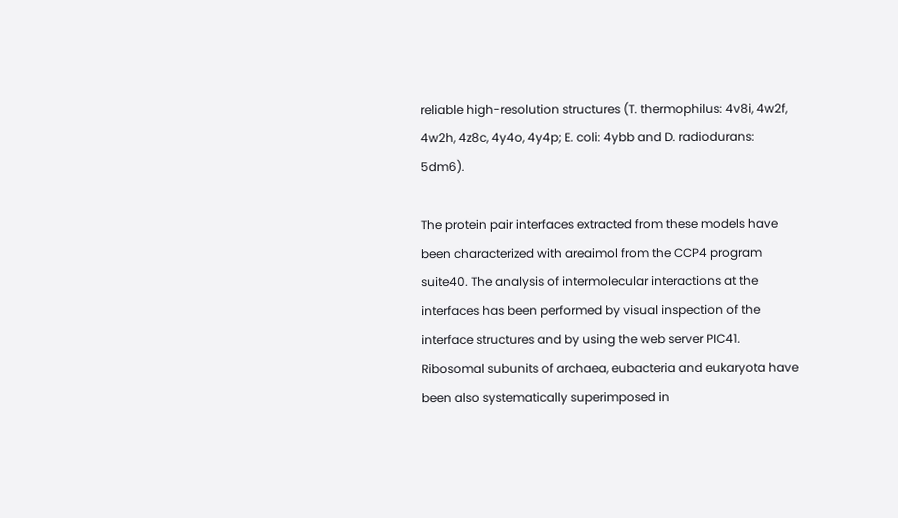reliable high-resolution structures (T. thermophilus: 4v8i, 4w2f, 4w2h, 4z8c, 4y4o, 4y4p; E. coli: 4ybb and D. radiodurans: 5dm6).

The protein pair interfaces extracted from these models have been characterized with areaimol from the CCP4 program suite40. The analysis of intermolecular interactions at the interfaces has been performed by visual inspection of the interface structures and by using the web server PIC41. Ribosomal subunits of archaea, eubacteria and eukaryota have been also systematically superimposed in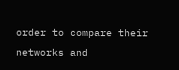order to compare their networks and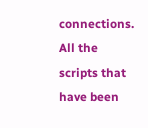connections. All the scripts that have been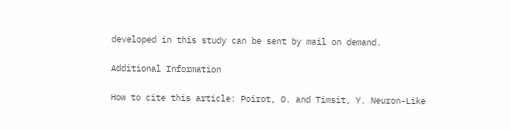developed in this study can be sent by mail on demand.

Additional Information

How to cite this article: Poirot, O. and Timsit, Y. Neuron-Like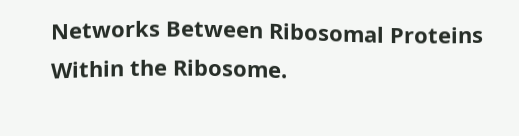Networks Between Ribosomal Proteins Within the Ribosome.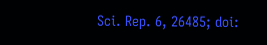Sci. Rep. 6, 26485; doi: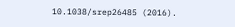10.1038/srep26485 (2016).